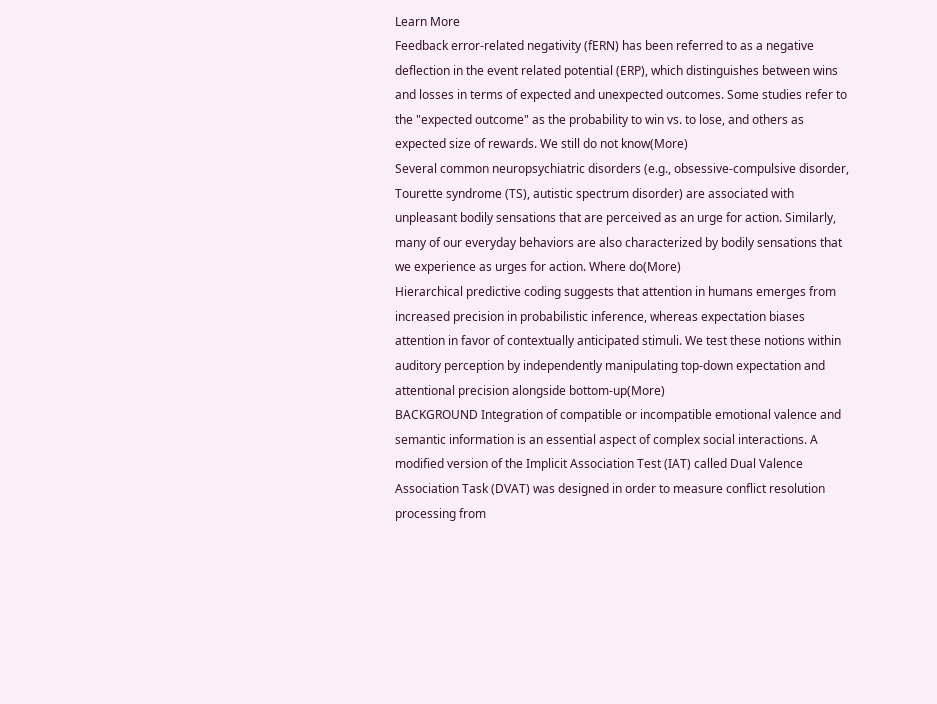Learn More
Feedback error-related negativity (fERN) has been referred to as a negative deflection in the event related potential (ERP), which distinguishes between wins and losses in terms of expected and unexpected outcomes. Some studies refer to the "expected outcome" as the probability to win vs. to lose, and others as expected size of rewards. We still do not know(More)
Several common neuropsychiatric disorders (e.g., obsessive-compulsive disorder, Tourette syndrome (TS), autistic spectrum disorder) are associated with unpleasant bodily sensations that are perceived as an urge for action. Similarly, many of our everyday behaviors are also characterized by bodily sensations that we experience as urges for action. Where do(More)
Hierarchical predictive coding suggests that attention in humans emerges from increased precision in probabilistic inference, whereas expectation biases attention in favor of contextually anticipated stimuli. We test these notions within auditory perception by independently manipulating top-down expectation and attentional precision alongside bottom-up(More)
BACKGROUND Integration of compatible or incompatible emotional valence and semantic information is an essential aspect of complex social interactions. A modified version of the Implicit Association Test (IAT) called Dual Valence Association Task (DVAT) was designed in order to measure conflict resolution processing from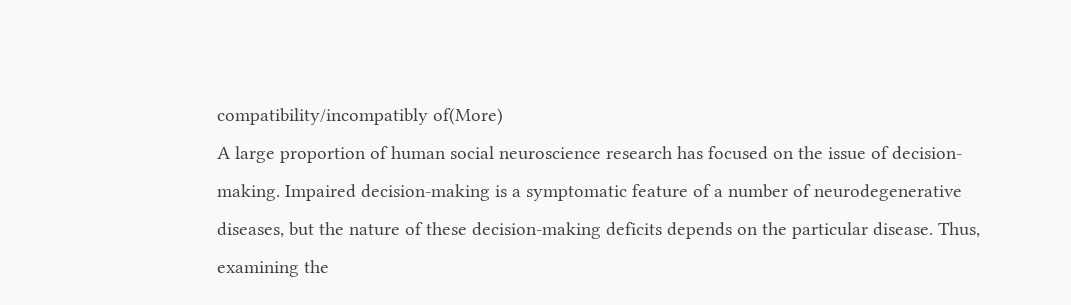compatibility/incompatibly of(More)
A large proportion of human social neuroscience research has focused on the issue of decision-making. Impaired decision-making is a symptomatic feature of a number of neurodegenerative diseases, but the nature of these decision-making deficits depends on the particular disease. Thus, examining the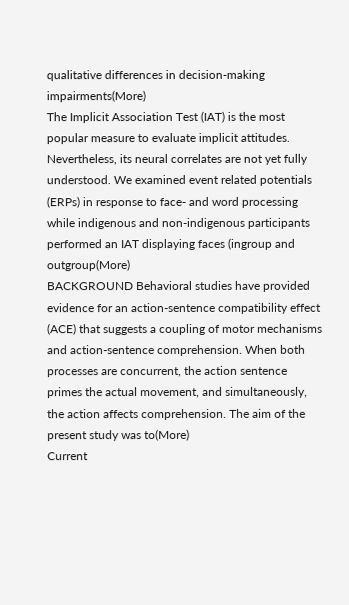qualitative differences in decision-making impairments(More)
The Implicit Association Test (IAT) is the most popular measure to evaluate implicit attitudes. Nevertheless, its neural correlates are not yet fully understood. We examined event related potentials (ERPs) in response to face- and word processing while indigenous and non-indigenous participants performed an IAT displaying faces (ingroup and outgroup(More)
BACKGROUND Behavioral studies have provided evidence for an action-sentence compatibility effect (ACE) that suggests a coupling of motor mechanisms and action-sentence comprehension. When both processes are concurrent, the action sentence primes the actual movement, and simultaneously, the action affects comprehension. The aim of the present study was to(More)
Current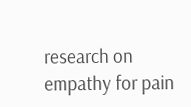research on empathy for pain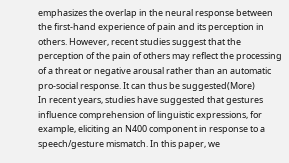emphasizes the overlap in the neural response between the first-hand experience of pain and its perception in others. However, recent studies suggest that the perception of the pain of others may reflect the processing of a threat or negative arousal rather than an automatic pro-social response. It can thus be suggested(More)
In recent years, studies have suggested that gestures influence comprehension of linguistic expressions, for example, eliciting an N400 component in response to a speech/gesture mismatch. In this paper, we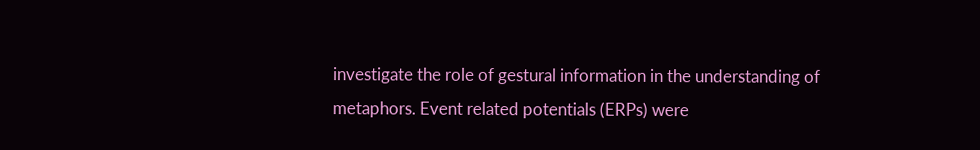investigate the role of gestural information in the understanding of metaphors. Event related potentials (ERPs) were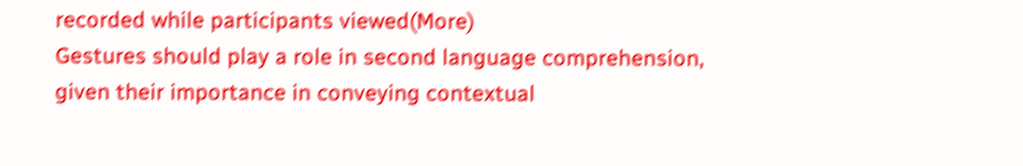recorded while participants viewed(More)
Gestures should play a role in second language comprehension, given their importance in conveying contextual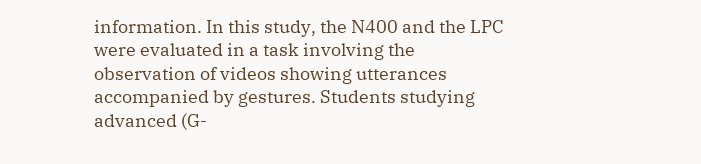information. In this study, the N400 and the LPC were evaluated in a task involving the observation of videos showing utterances accompanied by gestures. Students studying advanced (G-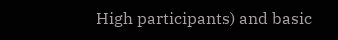High participants) and basic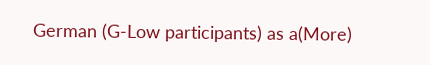German (G-Low participants) as a(More)